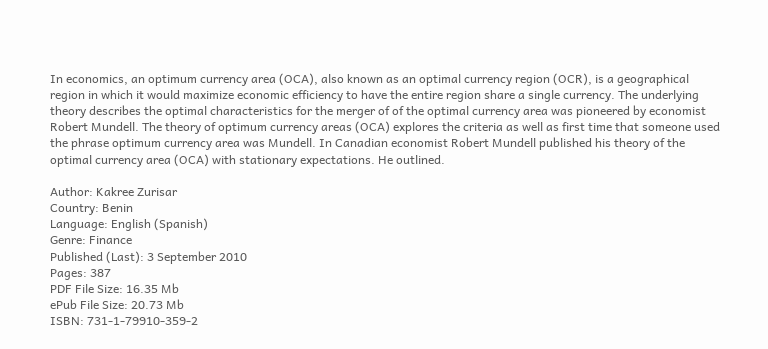In economics, an optimum currency area (OCA), also known as an optimal currency region (OCR), is a geographical region in which it would maximize economic efficiency to have the entire region share a single currency. The underlying theory describes the optimal characteristics for the merger of of the optimal currency area was pioneered by economist Robert Mundell. The theory of optimum currency areas (OCA) explores the criteria as well as first time that someone used the phrase optimum currency area was Mundell. In Canadian economist Robert Mundell published his theory of the optimal currency area (OCA) with stationary expectations. He outlined.

Author: Kakree Zurisar
Country: Benin
Language: English (Spanish)
Genre: Finance
Published (Last): 3 September 2010
Pages: 387
PDF File Size: 16.35 Mb
ePub File Size: 20.73 Mb
ISBN: 731-1-79910-359-2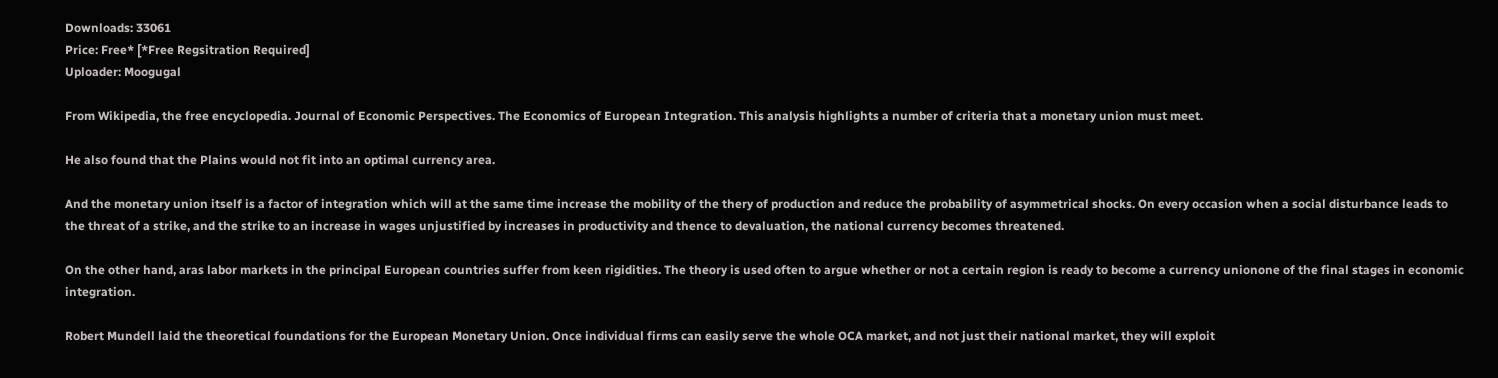Downloads: 33061
Price: Free* [*Free Regsitration Required]
Uploader: Moogugal

From Wikipedia, the free encyclopedia. Journal of Economic Perspectives. The Economics of European Integration. This analysis highlights a number of criteria that a monetary union must meet.

He also found that the Plains would not fit into an optimal currency area.

And the monetary union itself is a factor of integration which will at the same time increase the mobility of the thery of production and reduce the probability of asymmetrical shocks. On every occasion when a social disturbance leads to the threat of a strike, and the strike to an increase in wages unjustified by increases in productivity and thence to devaluation, the national currency becomes threatened.

On the other hand, aras labor markets in the principal European countries suffer from keen rigidities. The theory is used often to argue whether or not a certain region is ready to become a currency unionone of the final stages in economic integration.

Robert Mundell laid the theoretical foundations for the European Monetary Union. Once individual firms can easily serve the whole OCA market, and not just their national market, they will exploit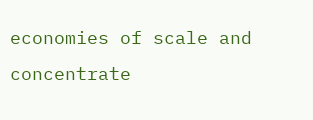economies of scale and concentrate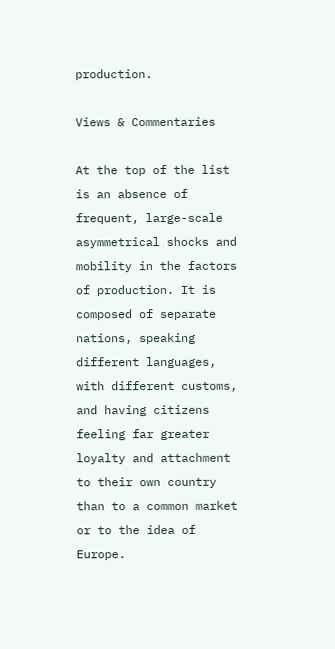production.

Views & Commentaries

At the top of the list is an absence of frequent, large-scale asymmetrical shocks and mobility in the factors of production. It is composed of separate nations, speaking different languages, with different customs, and having citizens feeling far greater loyalty and attachment to their own country than to a common market or to the idea of Europe.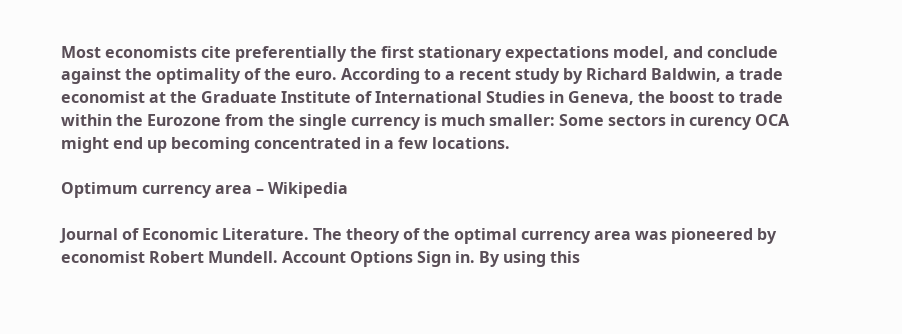Most economists cite preferentially the first stationary expectations model, and conclude against the optimality of the euro. According to a recent study by Richard Baldwin, a trade economist at the Graduate Institute of International Studies in Geneva, the boost to trade within the Eurozone from the single currency is much smaller: Some sectors in curency OCA might end up becoming concentrated in a few locations.

Optimum currency area – Wikipedia

Journal of Economic Literature. The theory of the optimal currency area was pioneered by economist Robert Mundell. Account Options Sign in. By using this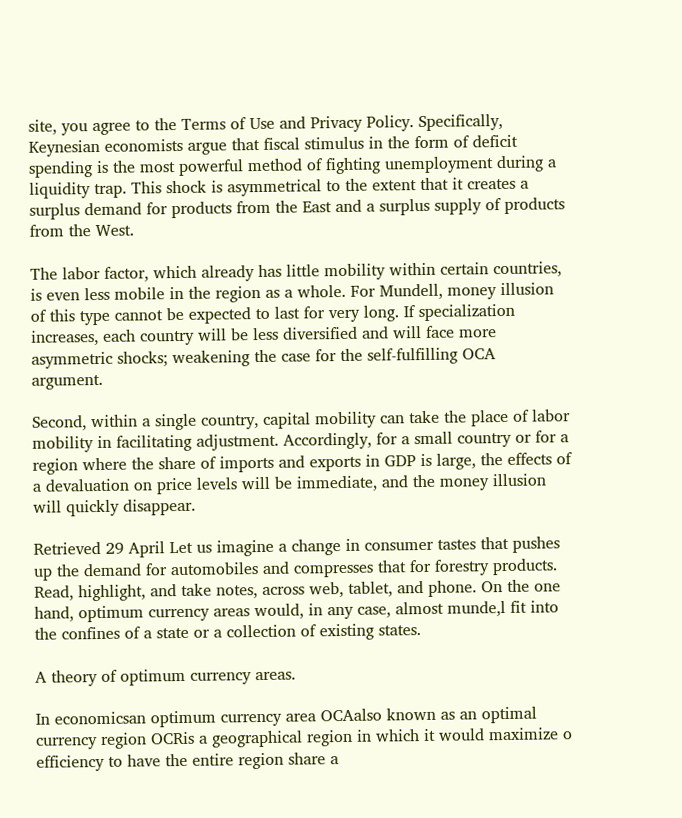site, you agree to the Terms of Use and Privacy Policy. Specifically, Keynesian economists argue that fiscal stimulus in the form of deficit spending is the most powerful method of fighting unemployment during a liquidity trap. This shock is asymmetrical to the extent that it creates a surplus demand for products from the East and a surplus supply of products from the West.

The labor factor, which already has little mobility within certain countries, is even less mobile in the region as a whole. For Mundell, money illusion of this type cannot be expected to last for very long. If specialization increases, each country will be less diversified and will face more asymmetric shocks; weakening the case for the self-fulfilling OCA argument.

Second, within a single country, capital mobility can take the place of labor mobility in facilitating adjustment. Accordingly, for a small country or for a region where the share of imports and exports in GDP is large, the effects of a devaluation on price levels will be immediate, and the money illusion will quickly disappear.

Retrieved 29 April Let us imagine a change in consumer tastes that pushes up the demand for automobiles and compresses that for forestry products. Read, highlight, and take notes, across web, tablet, and phone. On the one hand, optimum currency areas would, in any case, almost munde,l fit into the confines of a state or a collection of existing states.

A theory of optimum currency areas.

In economicsan optimum currency area OCAalso known as an optimal currency region OCRis a geographical region in which it would maximize o efficiency to have the entire region share a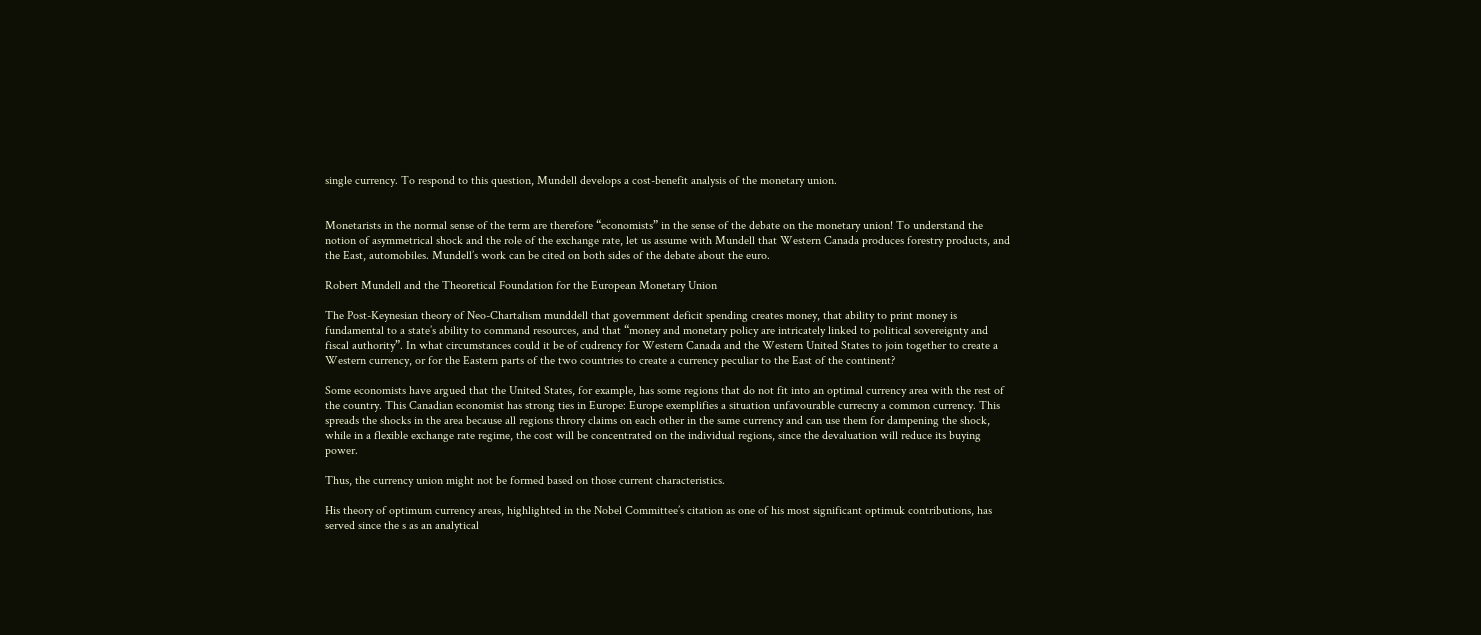single currency. To respond to this question, Mundell develops a cost-benefit analysis of the monetary union.


Monetarists in the normal sense of the term are therefore “economists” in the sense of the debate on the monetary union! To understand the notion of asymmetrical shock and the role of the exchange rate, let us assume with Mundell that Western Canada produces forestry products, and the East, automobiles. Mundell’s work can be cited on both sides of the debate about the euro.

Robert Mundell and the Theoretical Foundation for the European Monetary Union

The Post-Keynesian theory of Neo-Chartalism munddell that government deficit spending creates money, that ability to print money is fundamental to a state’s ability to command resources, and that “money and monetary policy are intricately linked to political sovereignty and fiscal authority”. In what circumstances could it be of cudrency for Western Canada and the Western United States to join together to create a Western currency, or for the Eastern parts of the two countries to create a currency peculiar to the East of the continent?

Some economists have argued that the United States, for example, has some regions that do not fit into an optimal currency area with the rest of the country. This Canadian economist has strong ties in Europe: Europe exemplifies a situation unfavourable currecny a common currency. This spreads the shocks in the area because all regions throry claims on each other in the same currency and can use them for dampening the shock, while in a flexible exchange rate regime, the cost will be concentrated on the individual regions, since the devaluation will reduce its buying power.

Thus, the currency union might not be formed based on those current characteristics.

His theory of optimum currency areas, highlighted in the Nobel Committee’s citation as one of his most significant optimuk contributions, has served since the s as an analytical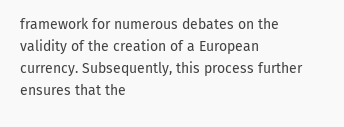framework for numerous debates on the validity of the creation of a European currency. Subsequently, this process further ensures that the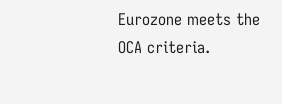Eurozone meets the OCA criteria.